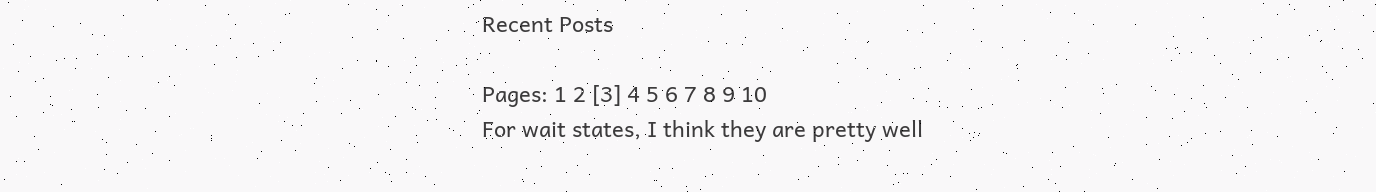Recent Posts

Pages: 1 2 [3] 4 5 6 7 8 9 10
For wait states, I think they are pretty well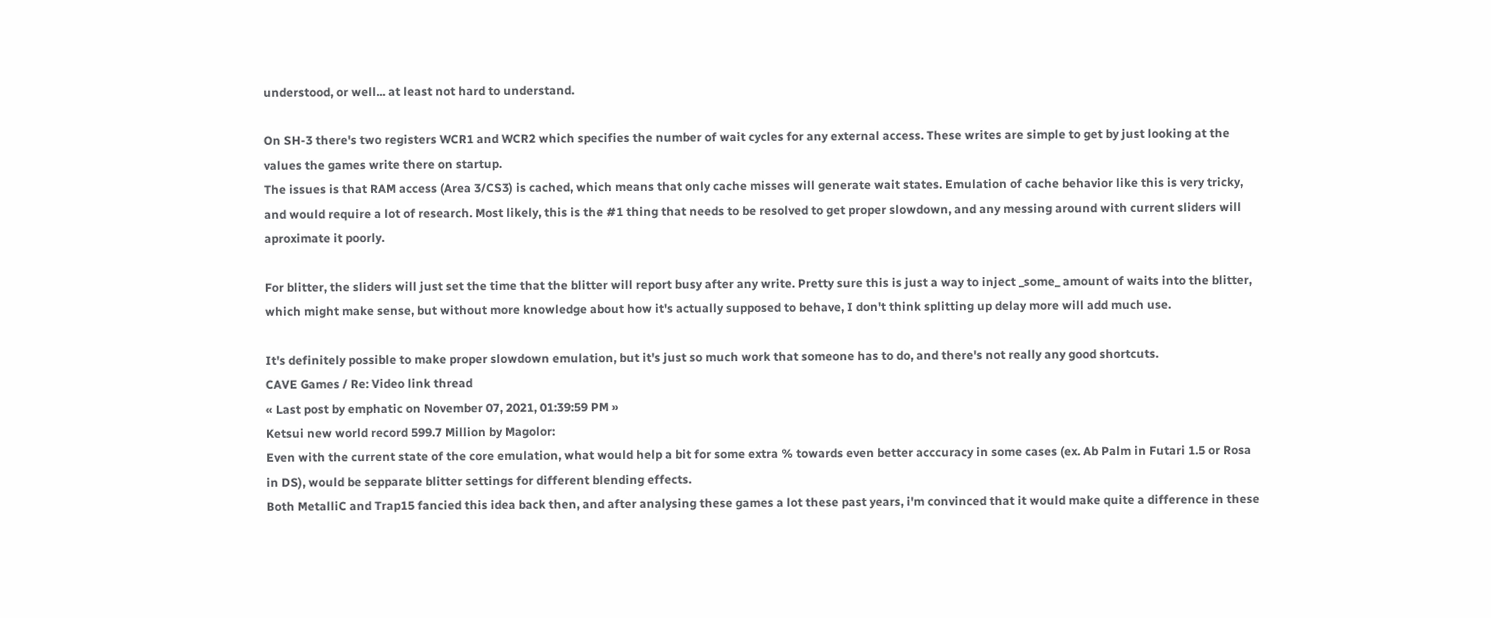understood, or well... at least not hard to understand.

On SH-3 there's two registers WCR1 and WCR2 which specifies the number of wait cycles for any external access. These writes are simple to get by just looking at the values the games write there on startup.
The issues is that RAM access (Area 3/CS3) is cached, which means that only cache misses will generate wait states. Emulation of cache behavior like this is very tricky, and would require a lot of research. Most likely, this is the #1 thing that needs to be resolved to get proper slowdown, and any messing around with current sliders will aproximate it poorly.

For blitter, the sliders will just set the time that the blitter will report busy after any write. Pretty sure this is just a way to inject _some_ amount of waits into the blitter, which might make sense, but without more knowledge about how it's actually supposed to behave, I don't think splitting up delay more will add much use.

It's definitely possible to make proper slowdown emulation, but it's just so much work that someone has to do, and there's not really any good shortcuts.
CAVE Games / Re: Video link thread
« Last post by emphatic on November 07, 2021, 01:39:59 PM »
Ketsui new world record 599.7 Million by Magolor:
Even with the current state of the core emulation, what would help a bit for some extra % towards even better acccuracy in some cases (ex. Ab Palm in Futari 1.5 or Rosa in DS), would be sepparate blitter settings for different blending effects.
Both MetalliC and Trap15 fancied this idea back then, and after analysing these games a lot these past years, i'm convinced that it would make quite a difference in these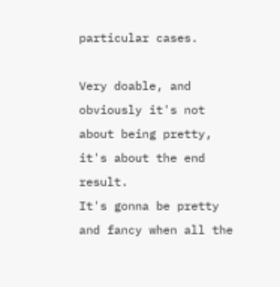particular cases.

Very doable, and obviously it's not about being pretty, it's about the end result.
It's gonna be pretty and fancy when all the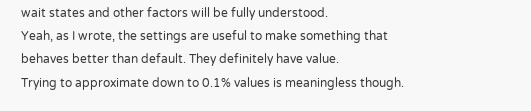wait states and other factors will be fully understood.
Yeah, as I wrote, the settings are useful to make something that behaves better than default. They definitely have value.
Trying to approximate down to 0.1% values is meaningless though.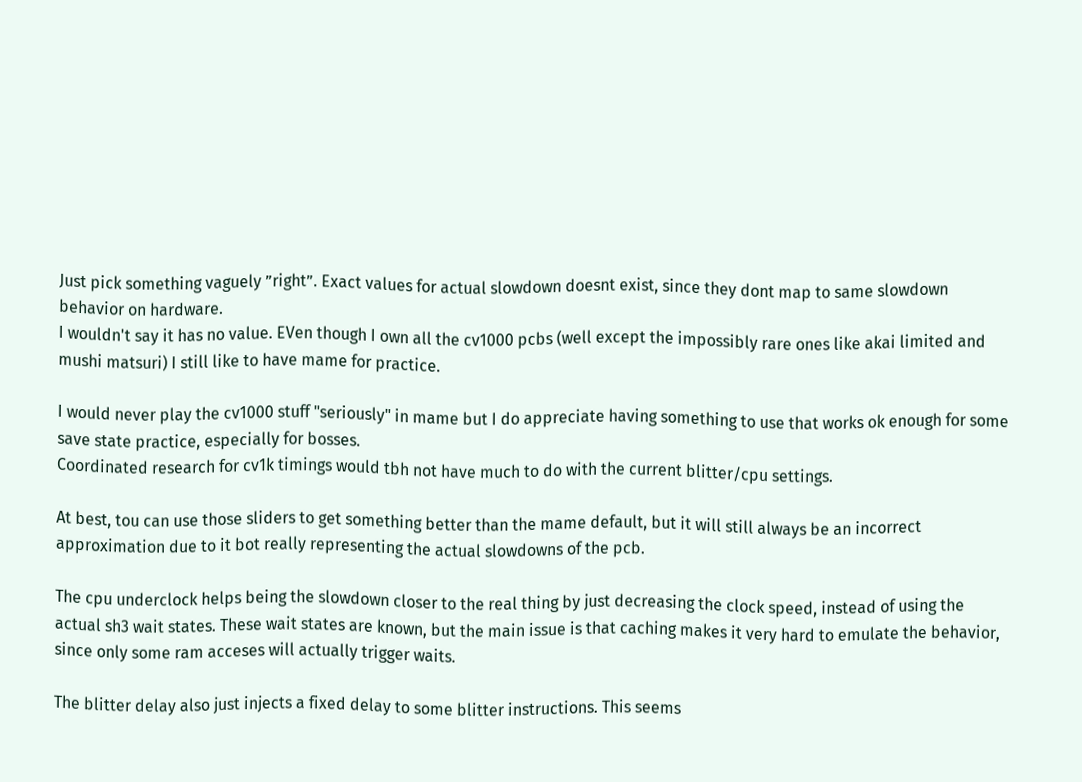Just pick something vaguely ”right”. Exact values for actual slowdown doesnt exist, since they dont map to same slowdown behavior on hardware.
I wouldn't say it has no value. EVen though I own all the cv1000 pcbs (well except the impossibly rare ones like akai limited and mushi matsuri) I still like to have mame for practice.

I would never play the cv1000 stuff "seriously" in mame but I do appreciate having something to use that works ok enough for some save state practice, especially for bosses.
Coordinated research for cv1k timings would tbh not have much to do with the current blitter/cpu settings.

At best, tou can use those sliders to get something better than the mame default, but it will still always be an incorrect approximation due to it bot really representing the actual slowdowns of the pcb.

The cpu underclock helps being the slowdown closer to the real thing by just decreasing the clock speed, instead of using the actual sh3 wait states. These wait states are known, but the main issue is that caching makes it very hard to emulate the behavior, since only some ram acceses will actually trigger waits.

The blitter delay also just injects a fixed delay to some blitter instructions. This seems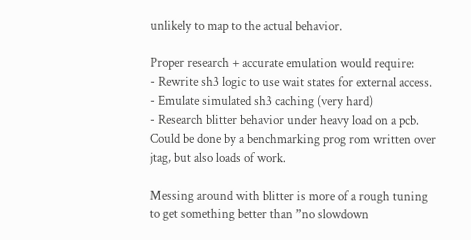unlikely to map to the actual behavior.

Proper research + accurate emulation would require:
- Rewrite sh3 logic to use wait states for external access.
- Emulate simulated sh3 caching (very hard)
- Research blitter behavior under heavy load on a pcb. Could be done by a benchmarking prog rom written over jtag, but also loads of work.

Messing around with blitter is more of a rough tuning to get something better than ”no slowdown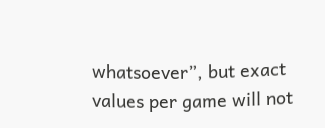whatsoever”, but exact values per game will not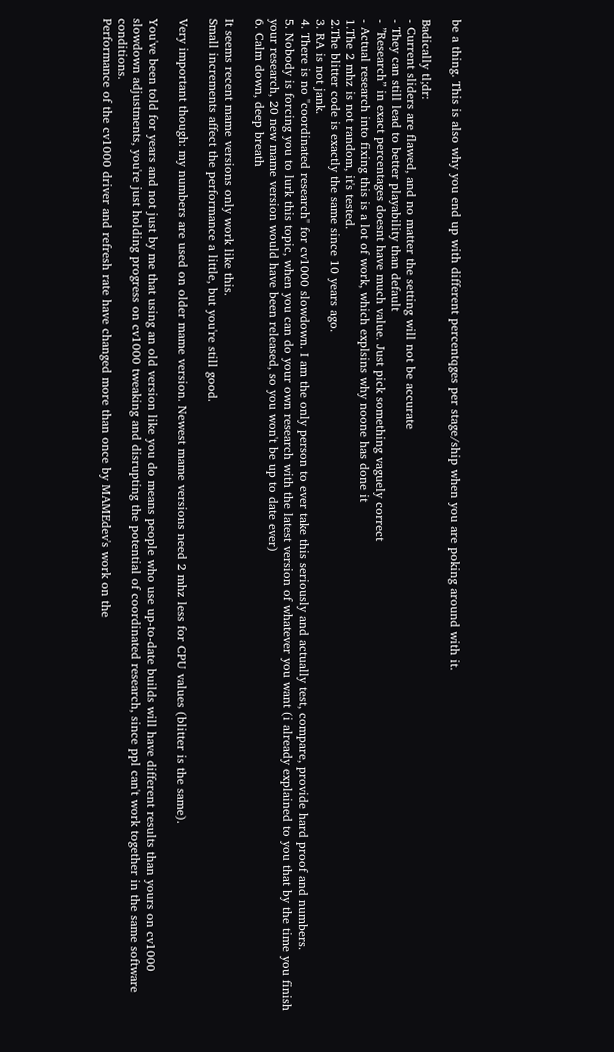be a thing. This is also why you end up with different percentqges per stage/ship when you are poking around with it.

Badically tl;dr:
- Current sliders are flawed, and no matter the setting will not be accurate
- They can still lead to better playability than default
- ”Research” in exact percentages doesnt have much value. Just pick something vaguely correct
- Actual research into fixing this is a lot of work, which explsins why noone has done it
1.The 2 mhz is not random, it's tested.
2.The blitter code is exactly the same since 10 years ago.
3. RA is not jank.
4. There is no "coordinated research" for cv1000 slowdown. I am the only person to ever take this seriously and actually test, compare, provide hard proof and numbers.
5. Nobody is forcing you to lurk this topic, when you can do your own research with the latest version of whatever you want (i already explained to you that by the time you finish your research, 20 new mame version would have been released, so you won't be up to date ever)
6. Calm down, deep breath

It seems recent mame versions only work like this.
Small increments affect the performance a little, but you're still good.

Very important though: my numbers are used on older mame version. Newest mame versions need 2 mhz less for CPU values (blitter is the same).

You've been told for years and not just by me that using an old version like you do means people who use up-to-date builds will have different results than yours on cv1000 slowdown adjustments, you're just holding progress on cv1000 tweaking and disrupting the potential of coordinated research, since ppl can't work together in the same software conditions.
Performance of the cv1000 driver and refresh rate have changed more than once by MAMEdev's work on the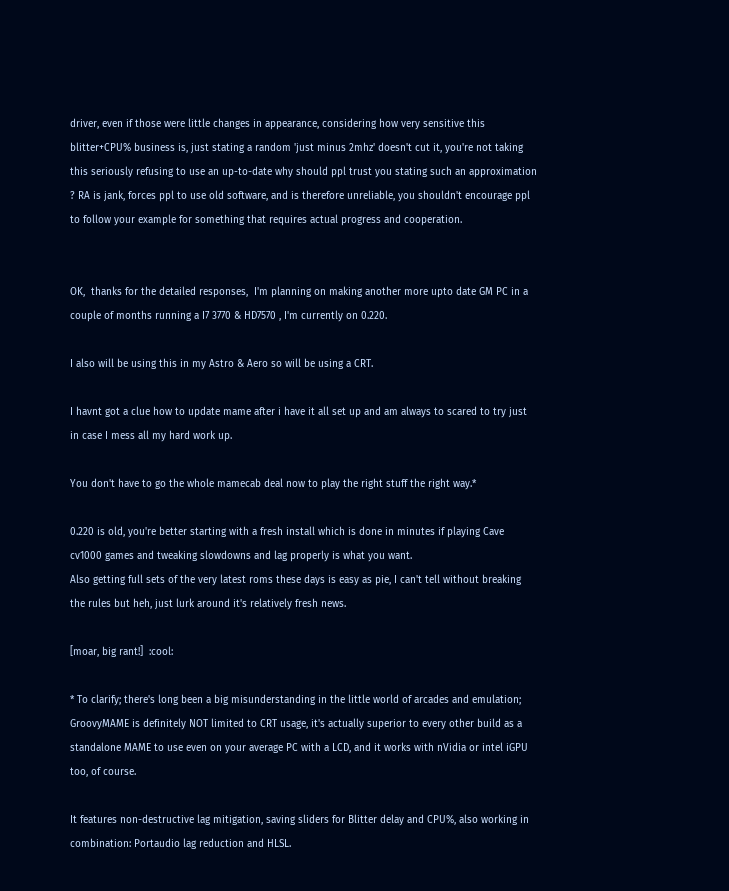driver, even if those were little changes in appearance, considering how very sensitive this blitter+CPU% business is, just stating a random 'just minus 2mhz' doesn't cut it, you're not taking this seriously refusing to use an up-to-date why should ppl trust you stating such an approximation ? RA is jank, forces ppl to use old software, and is therefore unreliable, you shouldn't encourage ppl to follow your example for something that requires actual progress and cooperation.


OK,  thanks for the detailed responses,  I'm planning on making another more upto date GM PC in a couple of months running a I7 3770 & HD7570 , I'm currently on 0.220.

I also will be using this in my Astro & Aero so will be using a CRT.

I havnt got a clue how to update mame after i have it all set up and am always to scared to try just in case I mess all my hard work up.

You don't have to go the whole mamecab deal now to play the right stuff the right way.*

0.220 is old, you're better starting with a fresh install which is done in minutes if playing Cave cv1000 games and tweaking slowdowns and lag properly is what you want.
Also getting full sets of the very latest roms these days is easy as pie, I can't tell without breaking the rules but heh, just lurk around it's relatively fresh news.

[moar, big rant!]  :cool:

* To clarify; there's long been a big misunderstanding in the little world of arcades and emulation; GroovyMAME is definitely NOT limited to CRT usage, it's actually superior to every other build as a standalone MAME to use even on your average PC with a LCD, and it works with nVidia or intel iGPU too, of course.

It features non-destructive lag mitigation, saving sliders for Blitter delay and CPU%, also working in combination: Portaudio lag reduction and HLSL.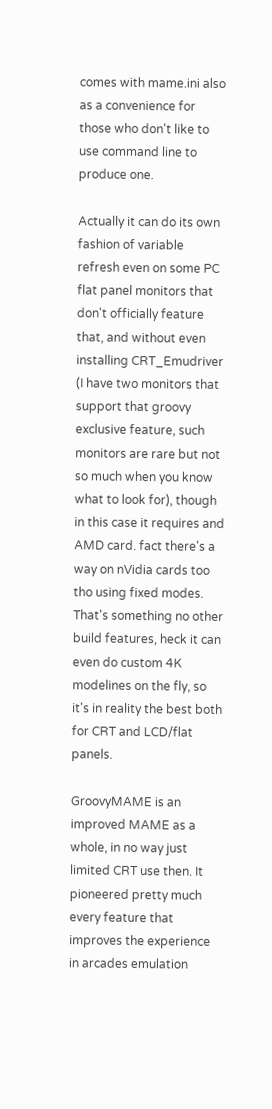comes with mame.ini also as a convenience for those who don't like to use command line to produce one.

Actually it can do its own fashion of variable refresh even on some PC flat panel monitors that don't officially feature that, and without even installing CRT_Emudriver (I have two monitors that support that groovy exclusive feature, such monitors are rare but not so much when you know what to look for), though in this case it requires and AMD card. fact there's a way on nVidia cards too tho using fixed modes.
That's something no other build features, heck it can even do custom 4K modelines on the fly, so it's in reality the best both for CRT and LCD/flat panels.

GroovyMAME is an improved MAME as a whole, in no way just limited CRT use then. It pioneered pretty much every feature that improves the experience in arcades emulation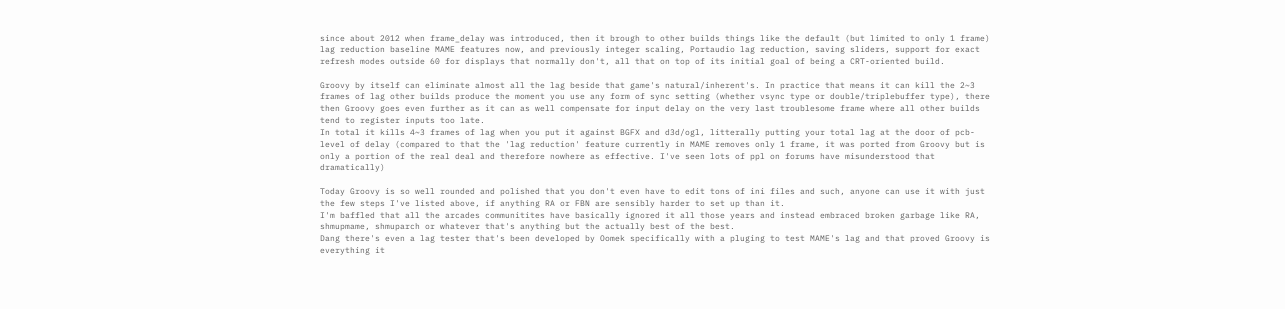since about 2012 when frame_delay was introduced, then it brough to other builds things like the default (but limited to only 1 frame) lag reduction baseline MAME features now, and previously integer scaling, Portaudio lag reduction, saving sliders, support for exact refresh modes outside 60 for displays that normally don't, all that on top of its initial goal of being a CRT-oriented build.

Groovy by itself can eliminate almost all the lag beside that game's natural/inherent's. In practice that means it can kill the 2~3 frames of lag other builds produce the moment you use any form of sync setting (whether vsync type or double/triplebuffer type), there then Groovy goes even further as it can as well compensate for input delay on the very last troublesome frame where all other builds tend to register inputs too late.
In total it kills 4~3 frames of lag when you put it against BGFX and d3d/ogl, litterally putting your total lag at the door of pcb-level of delay (compared to that the 'lag reduction' feature currently in MAME removes only 1 frame, it was ported from Groovy but is only a portion of the real deal and therefore nowhere as effective. I've seen lots of ppl on forums have misunderstood that dramatically)

Today Groovy is so well rounded and polished that you don't even have to edit tons of ini files and such, anyone can use it with just the few steps I've listed above, if anything RA or FBN are sensibly harder to set up than it.
I'm baffled that all the arcades communitites have basically ignored it all those years and instead embraced broken garbage like RA, shmupmame, shmuparch or whatever that's anything but the actually best of the best.
Dang there's even a lag tester that's been developed by Oomek specifically with a pluging to test MAME's lag and that proved Groovy is everything it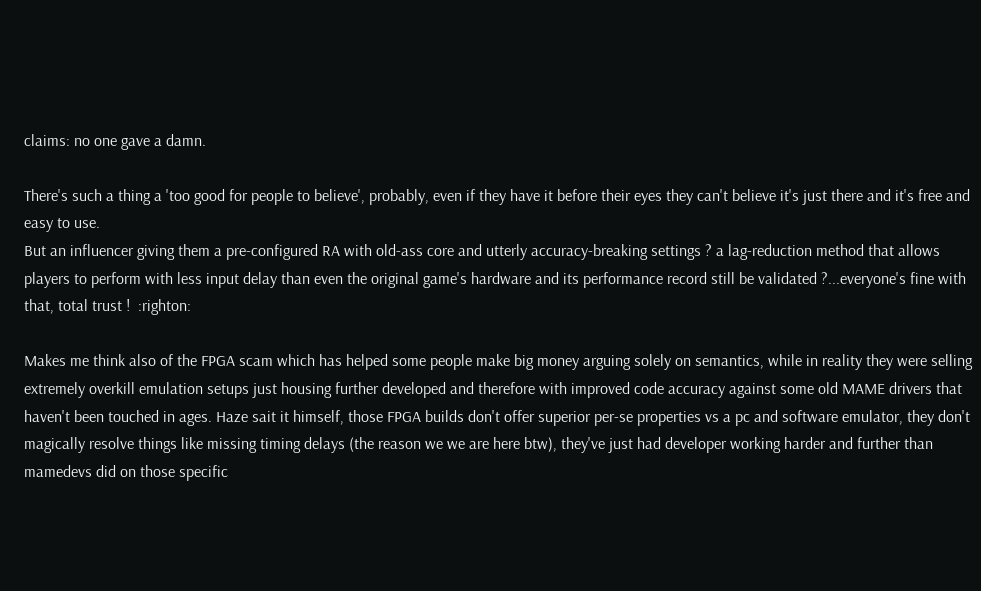claims: no one gave a damn.

There's such a thing a 'too good for people to believe', probably, even if they have it before their eyes they can't believe it's just there and it's free and easy to use.
But an influencer giving them a pre-configured RA with old-ass core and utterly accuracy-breaking settings ? a lag-reduction method that allows players to perform with less input delay than even the original game's hardware and its performance record still be validated ?...everyone's fine with that, total trust !  :righton:

Makes me think also of the FPGA scam which has helped some people make big money arguing solely on semantics, while in reality they were selling extremely overkill emulation setups just housing further developed and therefore with improved code accuracy against some old MAME drivers that haven't been touched in ages. Haze sait it himself, those FPGA builds don't offer superior per-se properties vs a pc and software emulator, they don't magically resolve things like missing timing delays (the reason we we are here btw), they've just had developer working harder and further than mamedevs did on those specific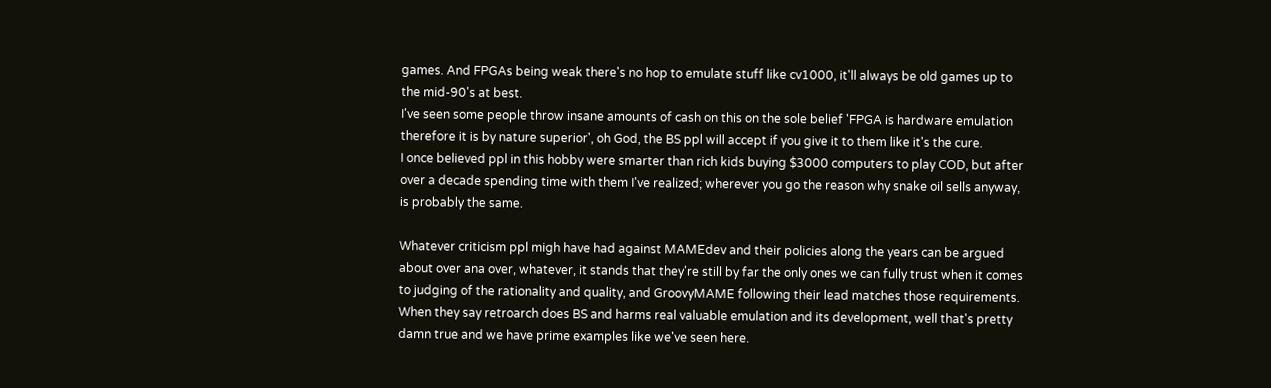games. And FPGAs being weak there's no hop to emulate stuff like cv1000, it'll always be old games up to the mid-90's at best.
I've seen some people throw insane amounts of cash on this on the sole belief 'FPGA is hardware emulation therefore it is by nature superior', oh God, the BS ppl will accept if you give it to them like it's the cure.
I once believed ppl in this hobby were smarter than rich kids buying $3000 computers to play COD, but after over a decade spending time with them I've realized; wherever you go the reason why snake oil sells anyway, is probably the same.

Whatever criticism ppl migh have had against MAMEdev and their policies along the years can be argued about over ana over, whatever, it stands that they're still by far the only ones we can fully trust when it comes to judging of the rationality and quality, and GroovyMAME following their lead matches those requirements. When they say retroarch does BS and harms real valuable emulation and its development, well that's pretty damn true and we have prime examples like we've seen here.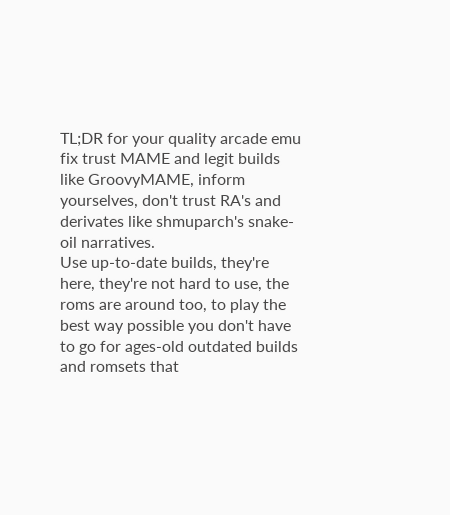TL;DR for your quality arcade emu fix trust MAME and legit builds like GroovyMAME, inform yourselves, don't trust RA's and derivates like shmuparch's snake-oil narratives.
Use up-to-date builds, they're here, they're not hard to use, the roms are around too, to play the best way possible you don't have to go for ages-old outdated builds and romsets that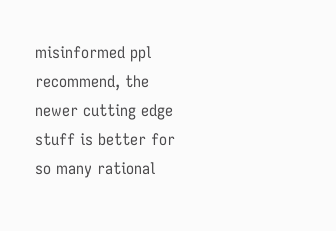misinformed ppl recommend, the newer cutting edge stuff is better for so many rational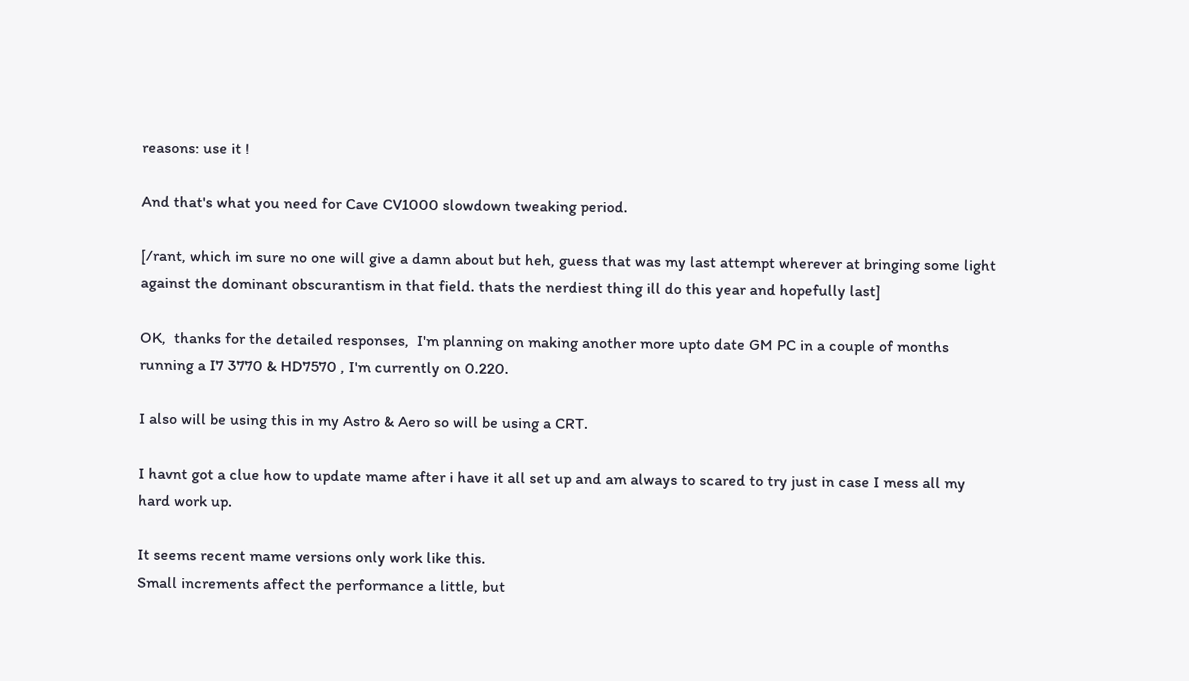reasons: use it !

And that's what you need for Cave CV1000 slowdown tweaking period.

[/rant, which im sure no one will give a damn about but heh, guess that was my last attempt wherever at bringing some light against the dominant obscurantism in that field. thats the nerdiest thing ill do this year and hopefully last]

OK,  thanks for the detailed responses,  I'm planning on making another more upto date GM PC in a couple of months running a I7 3770 & HD7570 , I'm currently on 0.220.

I also will be using this in my Astro & Aero so will be using a CRT.

I havnt got a clue how to update mame after i have it all set up and am always to scared to try just in case I mess all my hard work up.

It seems recent mame versions only work like this.
Small increments affect the performance a little, but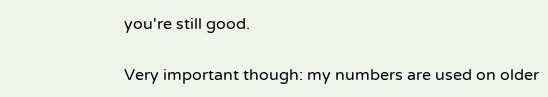you're still good.

Very important though: my numbers are used on older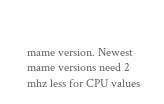mame version. Newest mame versions need 2 mhz less for CPU values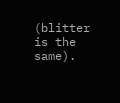(blitter is the same).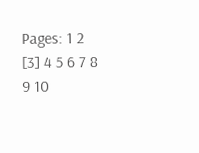Pages: 1 2 [3] 4 5 6 7 8 9 10